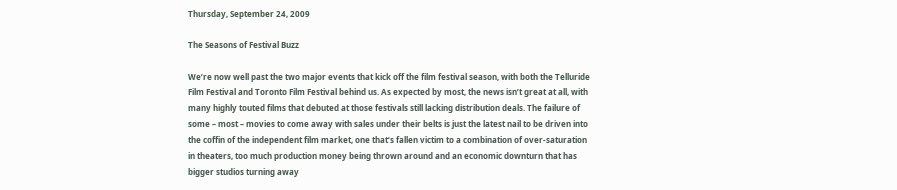Thursday, September 24, 2009

The Seasons of Festival Buzz

We’re now well past the two major events that kick off the film festival season, with both the Telluride Film Festival and Toronto Film Festival behind us. As expected by most, the news isn’t great at all, with many highly touted films that debuted at those festivals still lacking distribution deals. The failure of some – most – movies to come away with sales under their belts is just the latest nail to be driven into the coffin of the independent film market, one that’s fallen victim to a combination of over-saturation in theaters, too much production money being thrown around and an economic downturn that has bigger studios turning away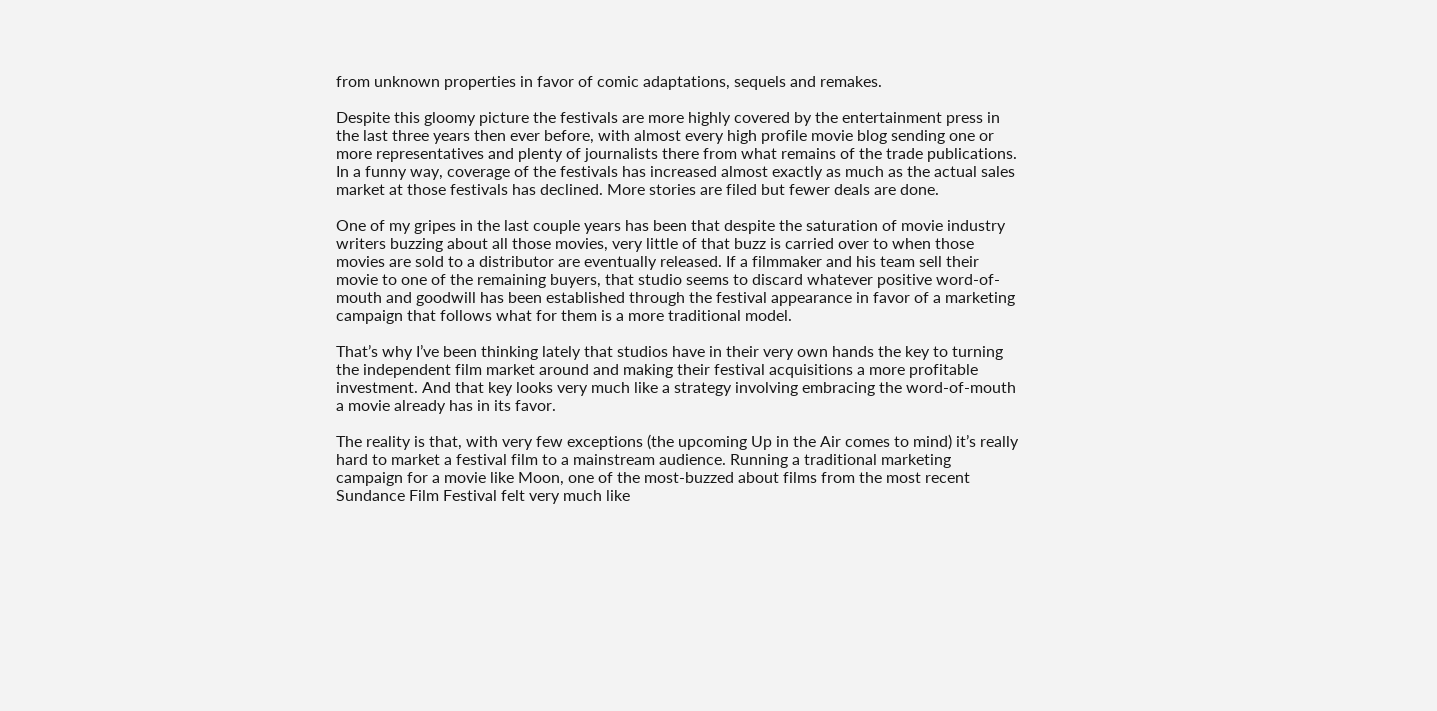from unknown properties in favor of comic adaptations, sequels and remakes.

Despite this gloomy picture the festivals are more highly covered by the entertainment press in the last three years then ever before, with almost every high profile movie blog sending one or more representatives and plenty of journalists there from what remains of the trade publications. In a funny way, coverage of the festivals has increased almost exactly as much as the actual sales market at those festivals has declined. More stories are filed but fewer deals are done.

One of my gripes in the last couple years has been that despite the saturation of movie industry writers buzzing about all those movies, very little of that buzz is carried over to when those movies are sold to a distributor are eventually released. If a filmmaker and his team sell their movie to one of the remaining buyers, that studio seems to discard whatever positive word-of-mouth and goodwill has been established through the festival appearance in favor of a marketing campaign that follows what for them is a more traditional model.

That’s why I’ve been thinking lately that studios have in their very own hands the key to turning the independent film market around and making their festival acquisitions a more profitable investment. And that key looks very much like a strategy involving embracing the word-of-mouth a movie already has in its favor.

The reality is that, with very few exceptions (the upcoming Up in the Air comes to mind) it’s really hard to market a festival film to a mainstream audience. Running a traditional marketing campaign for a movie like Moon, one of the most-buzzed about films from the most recent Sundance Film Festival felt very much like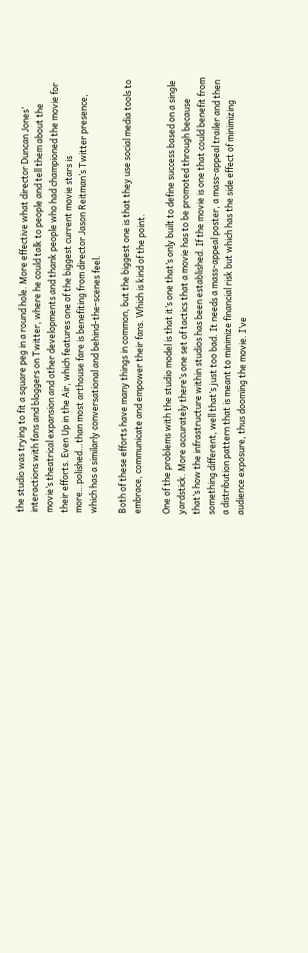the studio was trying to fit a square peg in a round hole. More effective what director Duncan Jones’ interactions with fans and bloggers on Twitter, where he could talk to people and tell them about the movie’s theatrical expansion and other developments and thank people who had championed the movie for their efforts. Even Up in the Air, which features one of the biggest current movie stars is more…polished…than most arthouse fare is benefiting from director Jason Reitman’s Twitter presence, which has a similarly conversational and behind-the-scenes feel.

Both of these efforts have many things in common, but the biggest one is that they use social media tools to embrace, communicate and empower their fans. Which is kind of the point.

One of the problems with the studio model is that it’s one that’s only built to define success based on a single yardstick. More accurately there’s one set of tactics that a movie has to be promoted through because that’s how the infrastructure within studios has been established. If the movie is one that could benefit from something different, well that’s just too bad. It needs a mass-appeal poster, a mass-appeal trailer and then a distribution pattern that is meant to minimize financial risk but which has the side effect of minimizing audience exposure, thus dooming the movie. I’ve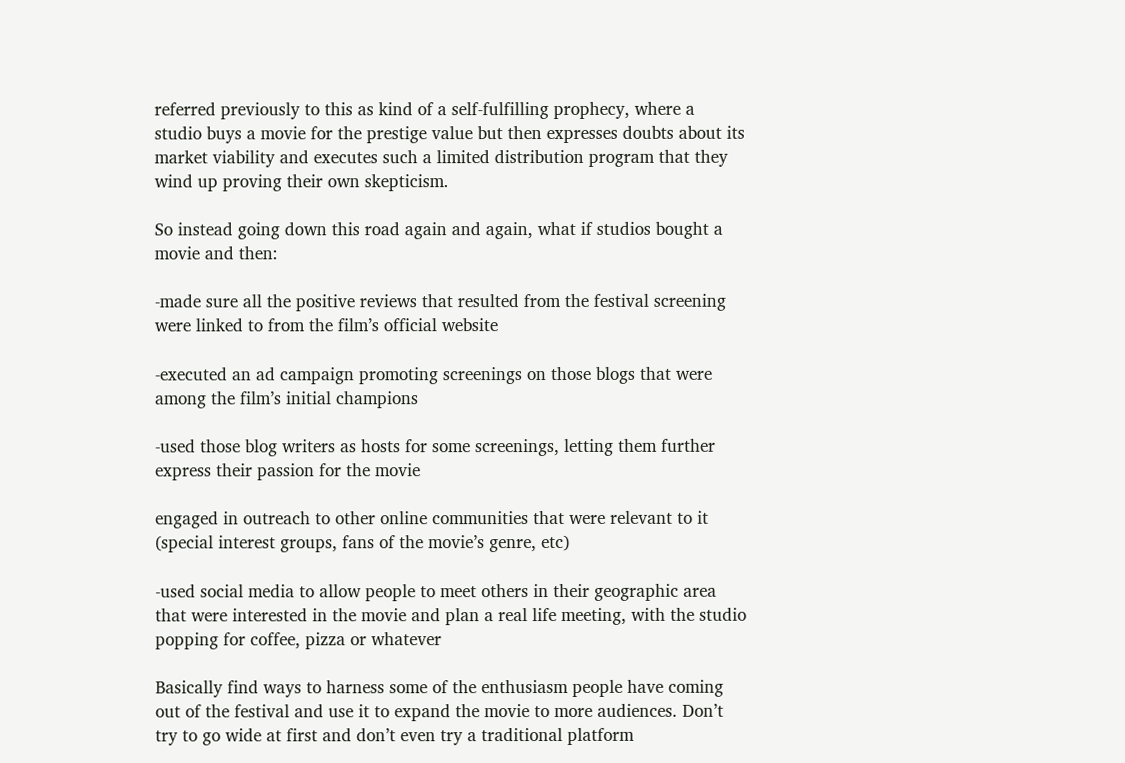referred previously to this as kind of a self-fulfilling prophecy, where a studio buys a movie for the prestige value but then expresses doubts about its market viability and executes such a limited distribution program that they wind up proving their own skepticism.

So instead going down this road again and again, what if studios bought a movie and then:

-made sure all the positive reviews that resulted from the festival screening were linked to from the film’s official website

-executed an ad campaign promoting screenings on those blogs that were among the film’s initial champions

-used those blog writers as hosts for some screenings, letting them further express their passion for the movie

engaged in outreach to other online communities that were relevant to it (special interest groups, fans of the movie’s genre, etc)

-used social media to allow people to meet others in their geographic area that were interested in the movie and plan a real life meeting, with the studio popping for coffee, pizza or whatever

Basically find ways to harness some of the enthusiasm people have coming out of the festival and use it to expand the movie to more audiences. Don’t try to go wide at first and don’t even try a traditional platform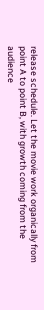release schedule. Let the movie work organically from point A to point B, with growth coming from the audience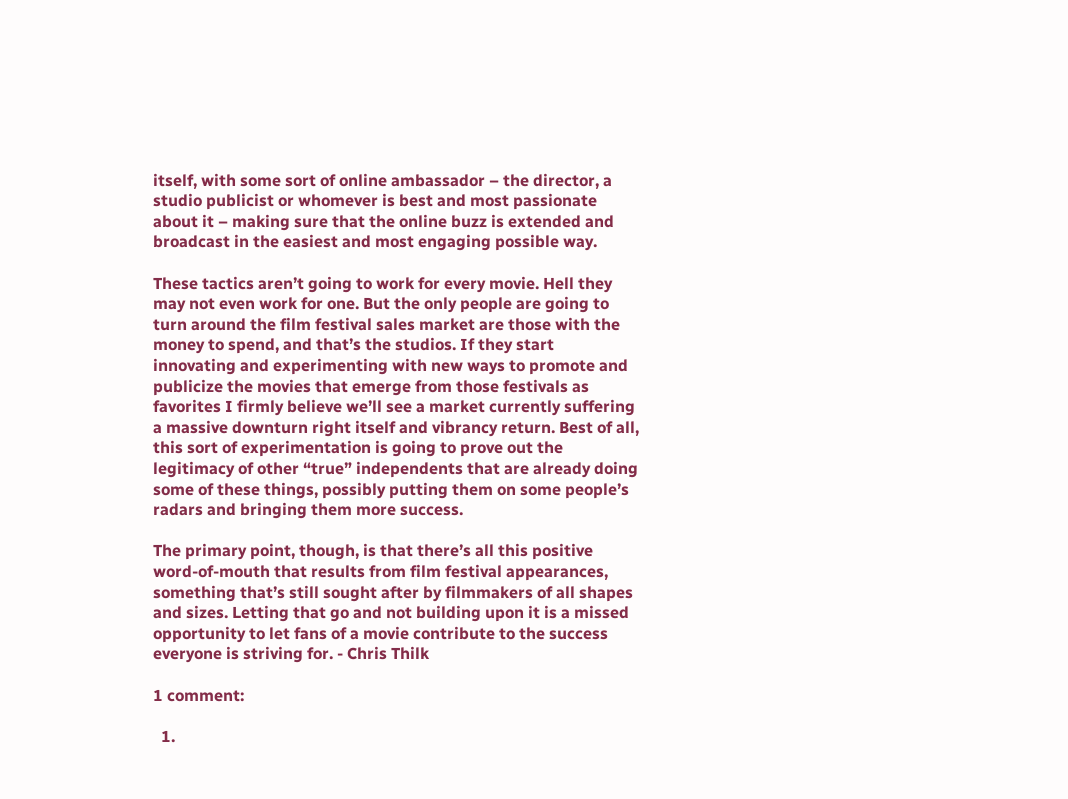itself, with some sort of online ambassador – the director, a studio publicist or whomever is best and most passionate about it – making sure that the online buzz is extended and broadcast in the easiest and most engaging possible way.

These tactics aren’t going to work for every movie. Hell they may not even work for one. But the only people are going to turn around the film festival sales market are those with the money to spend, and that’s the studios. If they start innovating and experimenting with new ways to promote and publicize the movies that emerge from those festivals as favorites I firmly believe we’ll see a market currently suffering a massive downturn right itself and vibrancy return. Best of all, this sort of experimentation is going to prove out the legitimacy of other “true” independents that are already doing some of these things, possibly putting them on some people’s radars and bringing them more success.

The primary point, though, is that there’s all this positive word-of-mouth that results from film festival appearances, something that’s still sought after by filmmakers of all shapes and sizes. Letting that go and not building upon it is a missed opportunity to let fans of a movie contribute to the success everyone is striving for. - Chris Thilk

1 comment:

  1.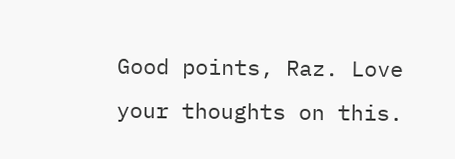Good points, Raz. Love your thoughts on this.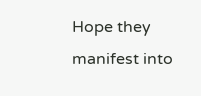Hope they manifest into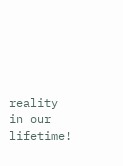reality in our lifetime!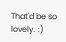That'd be so lovely. :)